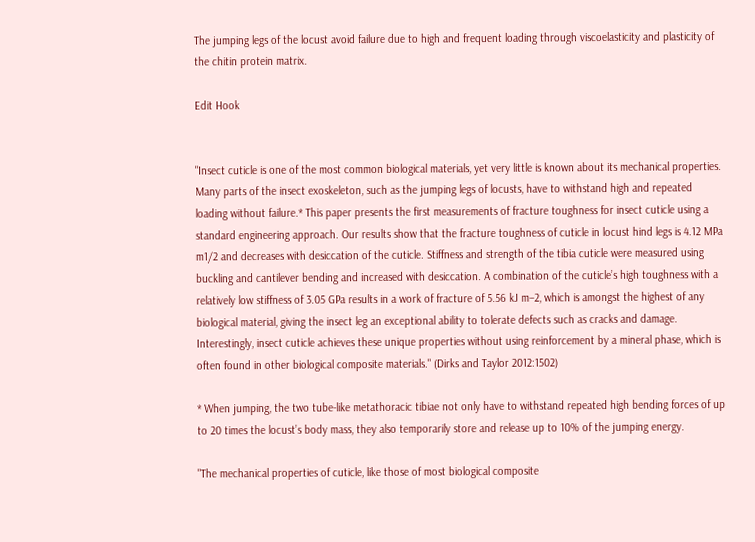The jumping legs of the locust avoid failure due to high and frequent loading through viscoelasticity and plasticity of the chitin protein matrix.

Edit Hook


"Insect cuticle is one of the most common biological materials, yet very little is known about its mechanical properties. Many parts of the insect exoskeleton, such as the jumping legs of locusts, have to withstand high and repeated loading without failure.* This paper presents the first measurements of fracture toughness for insect cuticle using a standard engineering approach. Our results show that the fracture toughness of cuticle in locust hind legs is 4.12 MPa m1/2 and decreases with desiccation of the cuticle. Stiffness and strength of the tibia cuticle were measured using buckling and cantilever bending and increased with desiccation. A combination of the cuticle’s high toughness with a relatively low stiffness of 3.05 GPa results in a work of fracture of 5.56 kJ m–2, which is amongst the highest of any biological material, giving the insect leg an exceptional ability to tolerate defects such as cracks and damage. Interestingly, insect cuticle achieves these unique properties without using reinforcement by a mineral phase, which is often found in other biological composite materials." (Dirks and Taylor 2012:1502)

* When jumping, the two tube-like metathoracic tibiae not only have to withstand repeated high bending forces of up to 20 times the locust’s body mass, they also temporarily store and release up to 10% of the jumping energy.

"The mechanical properties of cuticle, like those of most biological composite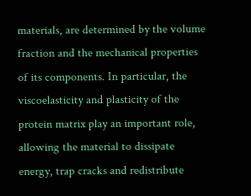materials, are determined by the volume fraction and the mechanical properties of its components. In particular, the viscoelasticity and plasticity of the protein matrix play an important role, allowing the material to dissipate energy, trap cracks and redistribute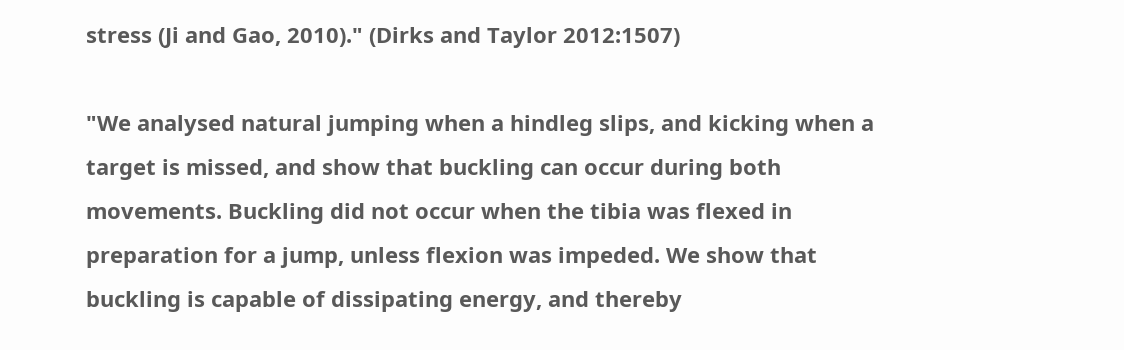stress (Ji and Gao, 2010)." (Dirks and Taylor 2012:1507)

"We analysed natural jumping when a hindleg slips, and kicking when a target is missed, and show that buckling can occur during both movements. Buckling did not occur when the tibia was flexed in preparation for a jump, unless flexion was impeded. We show that buckling is capable of dissipating energy, and thereby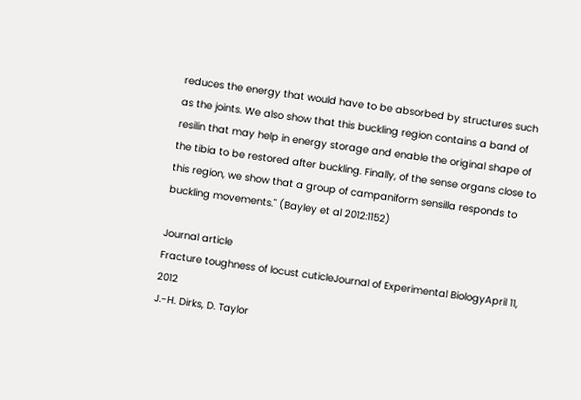reduces the energy that would have to be absorbed by structures such as the joints. We also show that this buckling region contains a band of resilin that may help in energy storage and enable the original shape of the tibia to be restored after buckling. Finally, of the sense organs close to this region, we show that a group of campaniform sensilla responds to buckling movements." (Bayley et al 2012:1152)

Journal article
Fracture toughness of locust cuticleJournal of Experimental BiologyApril 11, 2012
J.-H. Dirks, D. Taylor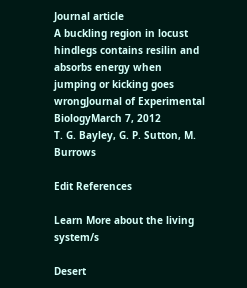Journal article
A buckling region in locust hindlegs contains resilin and absorbs energy when jumping or kicking goes wrongJournal of Experimental BiologyMarch 7, 2012
T. G. Bayley, G. P. Sutton, M. Burrows

Edit References

Learn More about the living system/s

Desert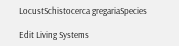LocustSchistocerca gregariaSpecies

Edit Living Systems